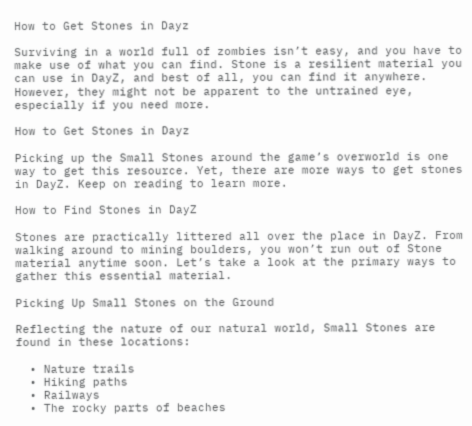How to Get Stones in Dayz

Surviving in a world full of zombies isn’t easy, and you have to make use of what you can find. Stone is a resilient material you can use in DayZ, and best of all, you can find it anywhere. However, they might not be apparent to the untrained eye, especially if you need more.

How to Get Stones in Dayz

Picking up the Small Stones around the game’s overworld is one way to get this resource. Yet, there are more ways to get stones in DayZ. Keep on reading to learn more.

How to Find Stones in DayZ

Stones are practically littered all over the place in DayZ. From walking around to mining boulders, you won’t run out of Stone material anytime soon. Let’s take a look at the primary ways to gather this essential material.

Picking Up Small Stones on the Ground

Reflecting the nature of our natural world, Small Stones are found in these locations:

  • Nature trails
  • Hiking paths
  • Railways
  • The rocky parts of beaches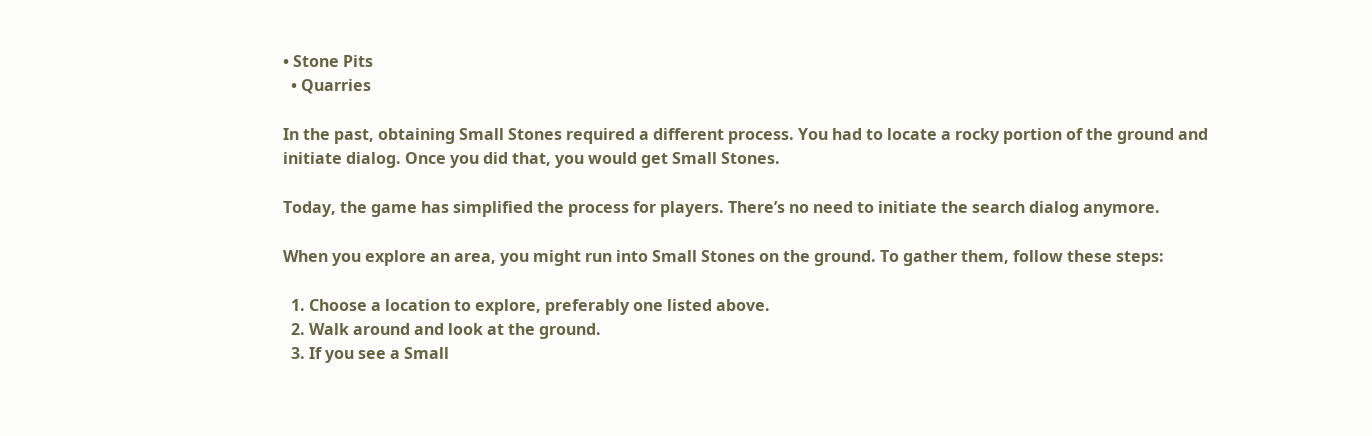• Stone Pits
  • Quarries

In the past, obtaining Small Stones required a different process. You had to locate a rocky portion of the ground and initiate dialog. Once you did that, you would get Small Stones.

Today, the game has simplified the process for players. There’s no need to initiate the search dialog anymore.

When you explore an area, you might run into Small Stones on the ground. To gather them, follow these steps:

  1. Choose a location to explore, preferably one listed above.
  2. Walk around and look at the ground.
  3. If you see a Small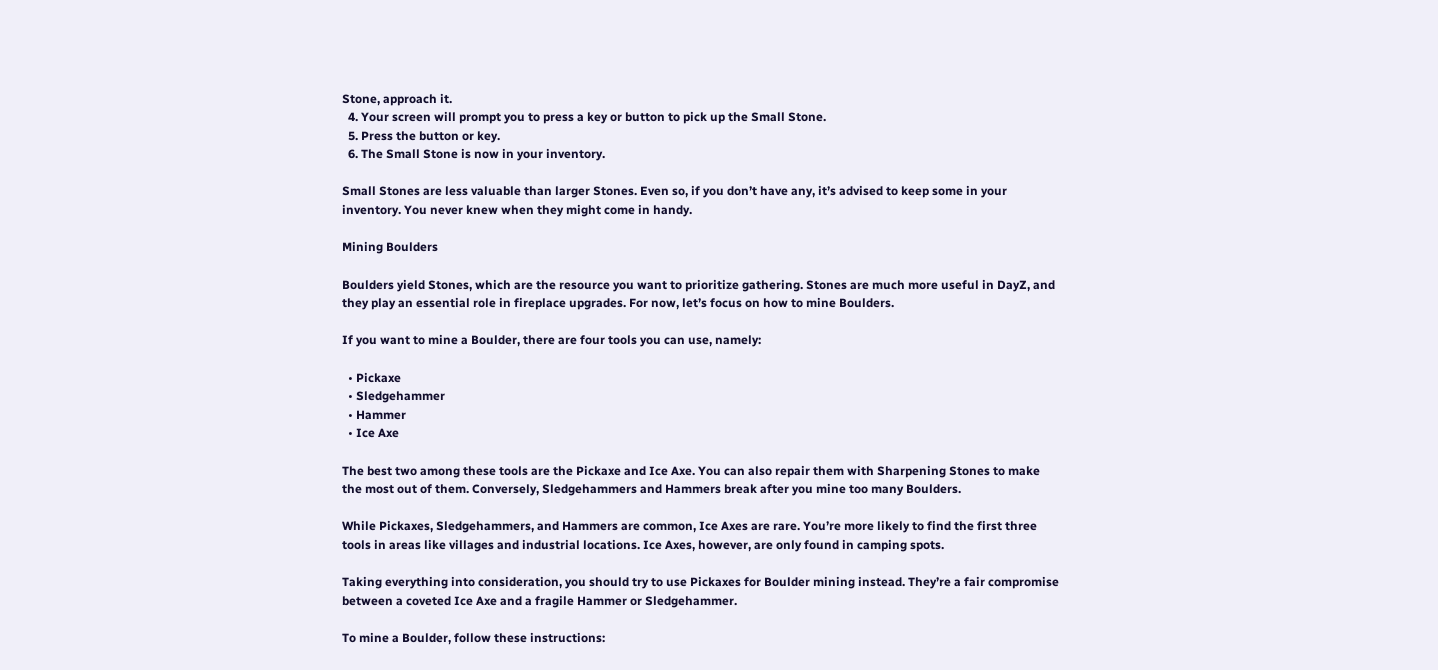Stone, approach it.
  4. Your screen will prompt you to press a key or button to pick up the Small Stone.
  5. Press the button or key.
  6. The Small Stone is now in your inventory.

Small Stones are less valuable than larger Stones. Even so, if you don’t have any, it’s advised to keep some in your inventory. You never knew when they might come in handy.

Mining Boulders

Boulders yield Stones, which are the resource you want to prioritize gathering. Stones are much more useful in DayZ, and they play an essential role in fireplace upgrades. For now, let’s focus on how to mine Boulders.

If you want to mine a Boulder, there are four tools you can use, namely:

  • Pickaxe
  • Sledgehammer
  • Hammer
  • Ice Axe

The best two among these tools are the Pickaxe and Ice Axe. You can also repair them with Sharpening Stones to make the most out of them. Conversely, Sledgehammers and Hammers break after you mine too many Boulders.

While Pickaxes, Sledgehammers, and Hammers are common, Ice Axes are rare. You’re more likely to find the first three tools in areas like villages and industrial locations. Ice Axes, however, are only found in camping spots.

Taking everything into consideration, you should try to use Pickaxes for Boulder mining instead. They’re a fair compromise between a coveted Ice Axe and a fragile Hammer or Sledgehammer.

To mine a Boulder, follow these instructions: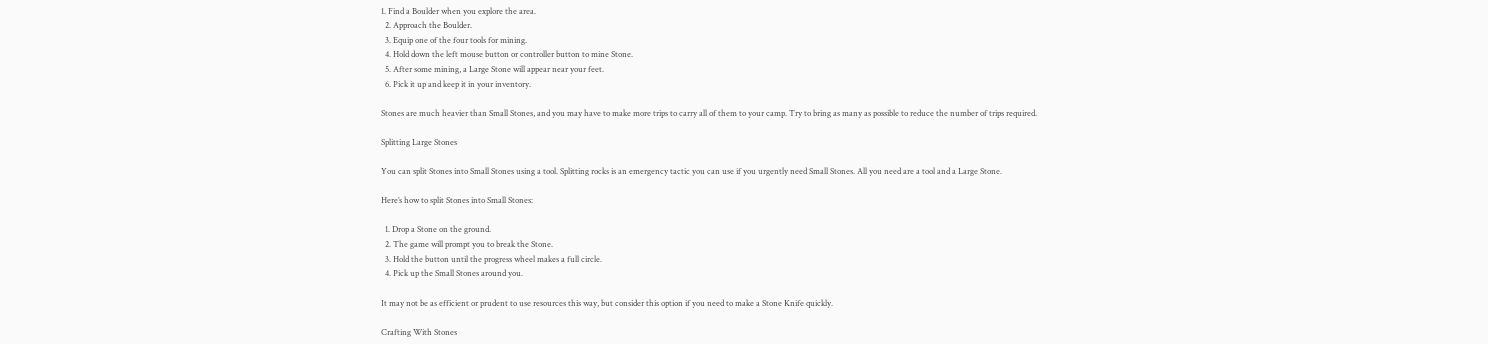1. Find a Boulder when you explore the area.
  2. Approach the Boulder.
  3. Equip one of the four tools for mining.
  4. Hold down the left mouse button or controller button to mine Stone.
  5. After some mining, a Large Stone will appear near your feet.
  6. Pick it up and keep it in your inventory.

Stones are much heavier than Small Stones, and you may have to make more trips to carry all of them to your camp. Try to bring as many as possible to reduce the number of trips required.

Splitting Large Stones

You can split Stones into Small Stones using a tool. Splitting rocks is an emergency tactic you can use if you urgently need Small Stones. All you need are a tool and a Large Stone.

Here’s how to split Stones into Small Stones:

  1. Drop a Stone on the ground.
  2. The game will prompt you to break the Stone.
  3. Hold the button until the progress wheel makes a full circle.
  4. Pick up the Small Stones around you.

It may not be as efficient or prudent to use resources this way, but consider this option if you need to make a Stone Knife quickly.

Crafting With Stones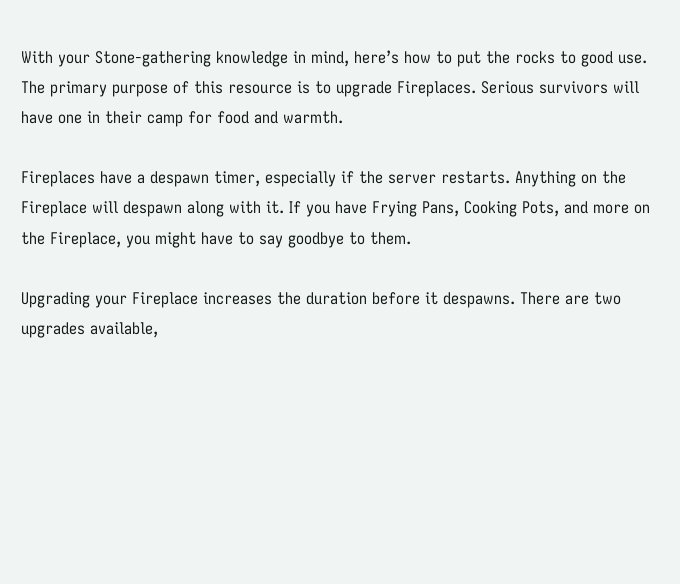With your Stone-gathering knowledge in mind, here’s how to put the rocks to good use. The primary purpose of this resource is to upgrade Fireplaces. Serious survivors will have one in their camp for food and warmth.

Fireplaces have a despawn timer, especially if the server restarts. Anything on the Fireplace will despawn along with it. If you have Frying Pans, Cooking Pots, and more on the Fireplace, you might have to say goodbye to them.

Upgrading your Fireplace increases the duration before it despawns. There are two upgrades available,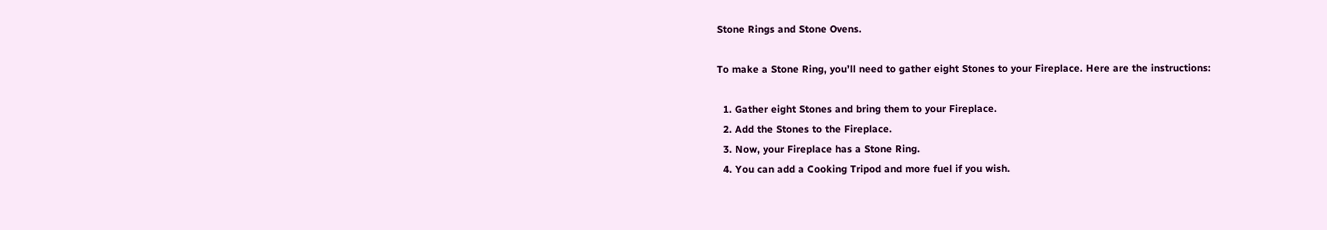Stone Rings and Stone Ovens.

To make a Stone Ring, you’ll need to gather eight Stones to your Fireplace. Here are the instructions:

  1. Gather eight Stones and bring them to your Fireplace.
  2. Add the Stones to the Fireplace.
  3. Now, your Fireplace has a Stone Ring.
  4. You can add a Cooking Tripod and more fuel if you wish.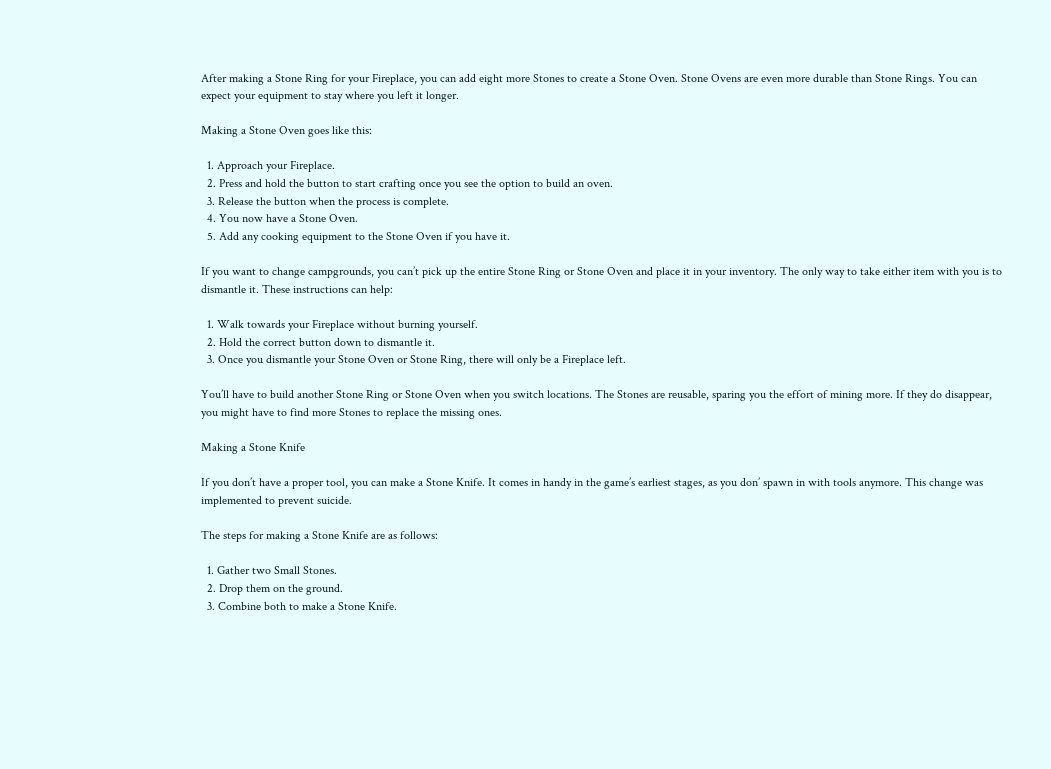After making a Stone Ring for your Fireplace, you can add eight more Stones to create a Stone Oven. Stone Ovens are even more durable than Stone Rings. You can expect your equipment to stay where you left it longer.

Making a Stone Oven goes like this:

  1. Approach your Fireplace.
  2. Press and hold the button to start crafting once you see the option to build an oven.
  3. Release the button when the process is complete.
  4. You now have a Stone Oven.
  5. Add any cooking equipment to the Stone Oven if you have it.

If you want to change campgrounds, you can’t pick up the entire Stone Ring or Stone Oven and place it in your inventory. The only way to take either item with you is to dismantle it. These instructions can help:

  1. Walk towards your Fireplace without burning yourself.
  2. Hold the correct button down to dismantle it.
  3. Once you dismantle your Stone Oven or Stone Ring, there will only be a Fireplace left.

You’ll have to build another Stone Ring or Stone Oven when you switch locations. The Stones are reusable, sparing you the effort of mining more. If they do disappear, you might have to find more Stones to replace the missing ones.

Making a Stone Knife

If you don’t have a proper tool, you can make a Stone Knife. It comes in handy in the game’s earliest stages, as you don’ spawn in with tools anymore. This change was implemented to prevent suicide.

The steps for making a Stone Knife are as follows:

  1. Gather two Small Stones.
  2. Drop them on the ground.
  3. Combine both to make a Stone Knife.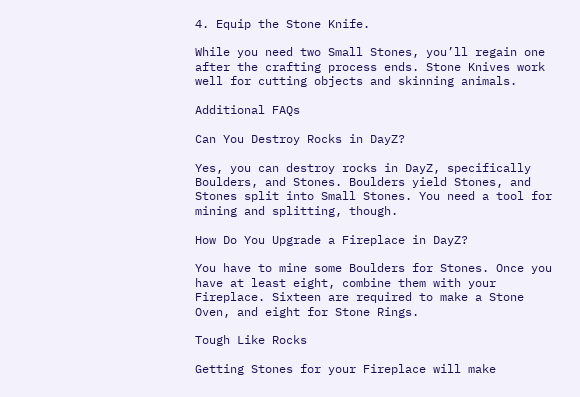4. Equip the Stone Knife.

While you need two Small Stones, you’ll regain one after the crafting process ends. Stone Knives work well for cutting objects and skinning animals.

Additional FAQs

Can You Destroy Rocks in DayZ?

Yes, you can destroy rocks in DayZ, specifically Boulders, and Stones. Boulders yield Stones, and Stones split into Small Stones. You need a tool for mining and splitting, though.

How Do You Upgrade a Fireplace in DayZ?

You have to mine some Boulders for Stones. Once you have at least eight, combine them with your Fireplace. Sixteen are required to make a Stone Oven, and eight for Stone Rings.

Tough Like Rocks

Getting Stones for your Fireplace will make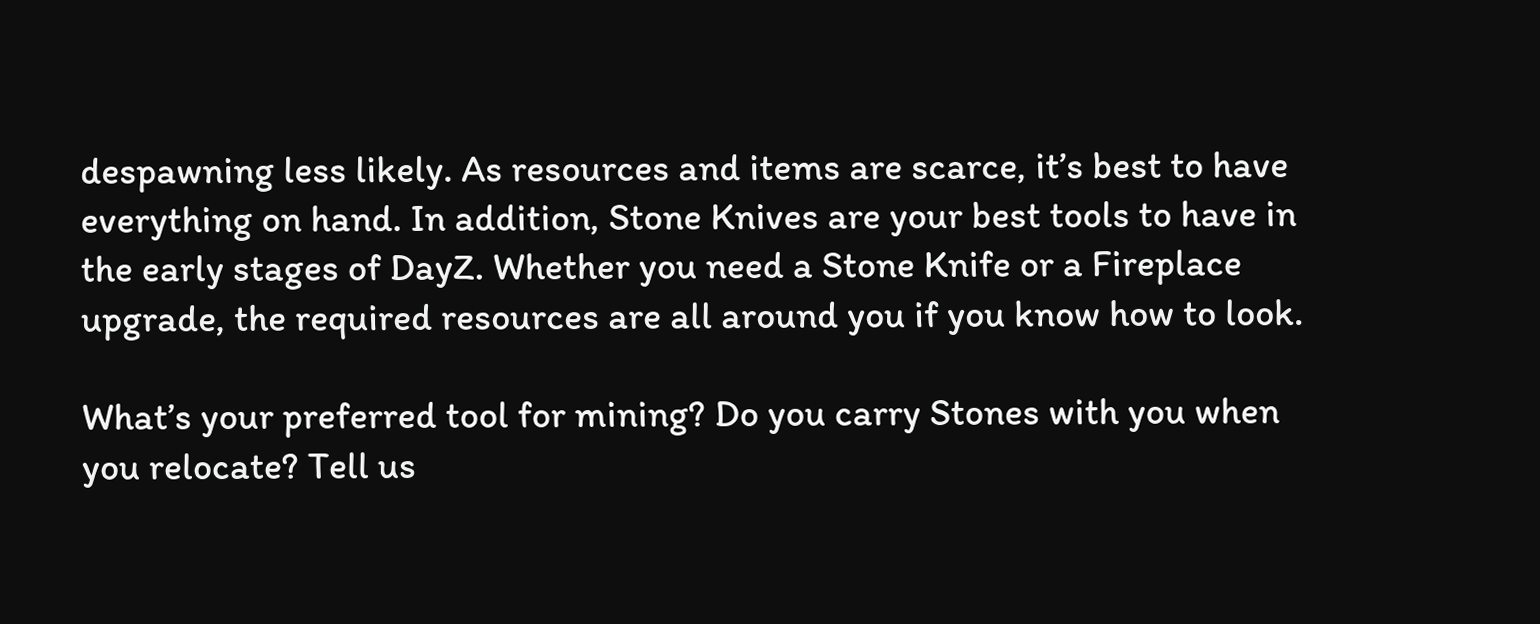despawning less likely. As resources and items are scarce, it’s best to have everything on hand. In addition, Stone Knives are your best tools to have in the early stages of DayZ. Whether you need a Stone Knife or a Fireplace upgrade, the required resources are all around you if you know how to look.

What’s your preferred tool for mining? Do you carry Stones with you when you relocate? Tell us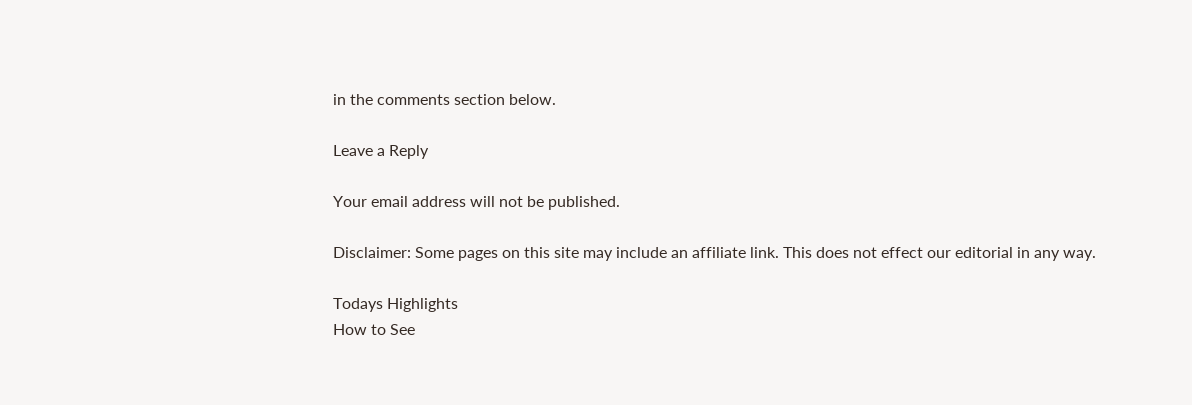in the comments section below.

Leave a Reply

Your email address will not be published.

Disclaimer: Some pages on this site may include an affiliate link. This does not effect our editorial in any way.

Todays Highlights
How to See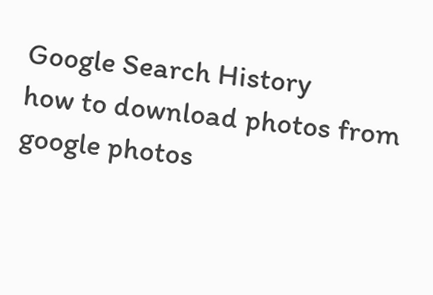Google Search History
how to download photos from google photos